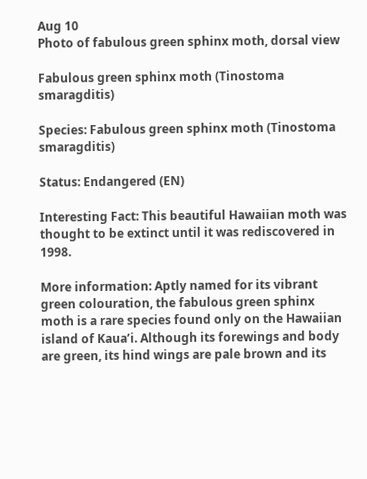Aug 10
Photo of fabulous green sphinx moth, dorsal view

Fabulous green sphinx moth (Tinostoma smaragditis)

Species: Fabulous green sphinx moth (Tinostoma smaragditis)

Status: Endangered (EN)

Interesting Fact: This beautiful Hawaiian moth was thought to be extinct until it was rediscovered in 1998.

More information: Aptly named for its vibrant green colouration, the fabulous green sphinx moth is a rare species found only on the Hawaiian island of Kaua’i. Although its forewings and body are green, its hind wings are pale brown and its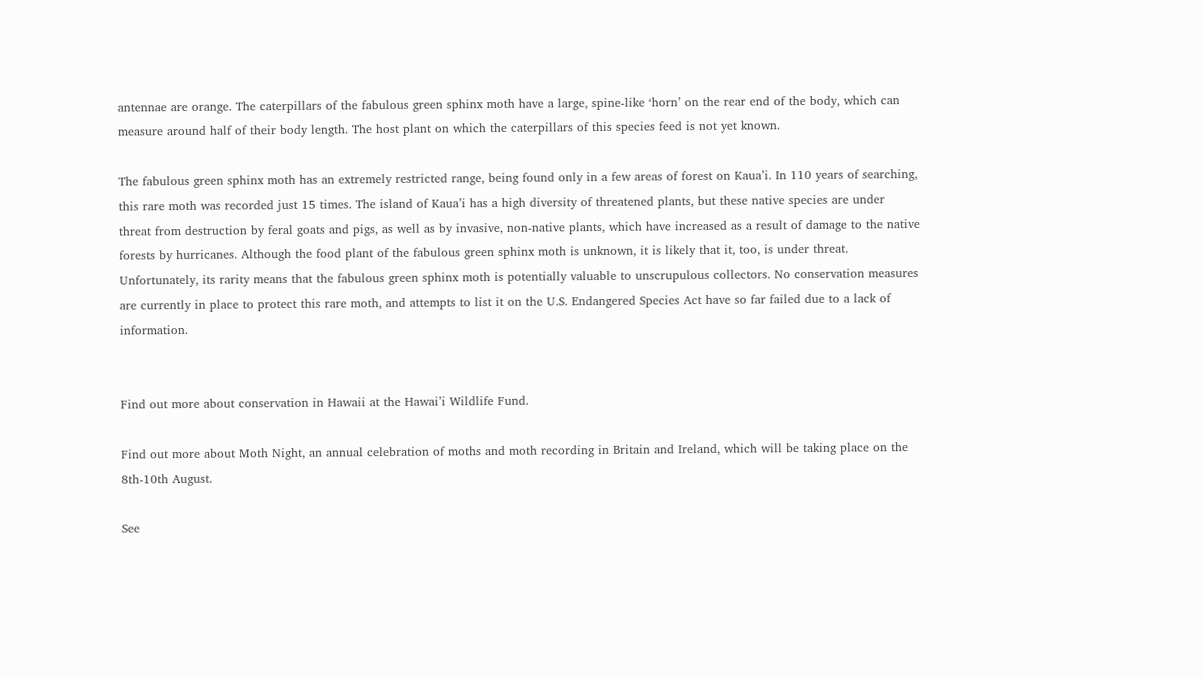antennae are orange. The caterpillars of the fabulous green sphinx moth have a large, spine-like ‘horn’ on the rear end of the body, which can measure around half of their body length. The host plant on which the caterpillars of this species feed is not yet known.

The fabulous green sphinx moth has an extremely restricted range, being found only in a few areas of forest on Kaua’i. In 110 years of searching, this rare moth was recorded just 15 times. The island of Kaua’i has a high diversity of threatened plants, but these native species are under threat from destruction by feral goats and pigs, as well as by invasive, non-native plants, which have increased as a result of damage to the native forests by hurricanes. Although the food plant of the fabulous green sphinx moth is unknown, it is likely that it, too, is under threat. Unfortunately, its rarity means that the fabulous green sphinx moth is potentially valuable to unscrupulous collectors. No conservation measures are currently in place to protect this rare moth, and attempts to list it on the U.S. Endangered Species Act have so far failed due to a lack of information.


Find out more about conservation in Hawaii at the Hawai’i Wildlife Fund.

Find out more about Moth Night, an annual celebration of moths and moth recording in Britain and Ireland, which will be taking place on the 8th-10th August.

See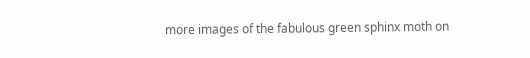more images of the fabulous green sphinx moth on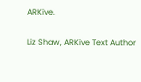ARKive.

Liz Shaw, ARKive Text Author